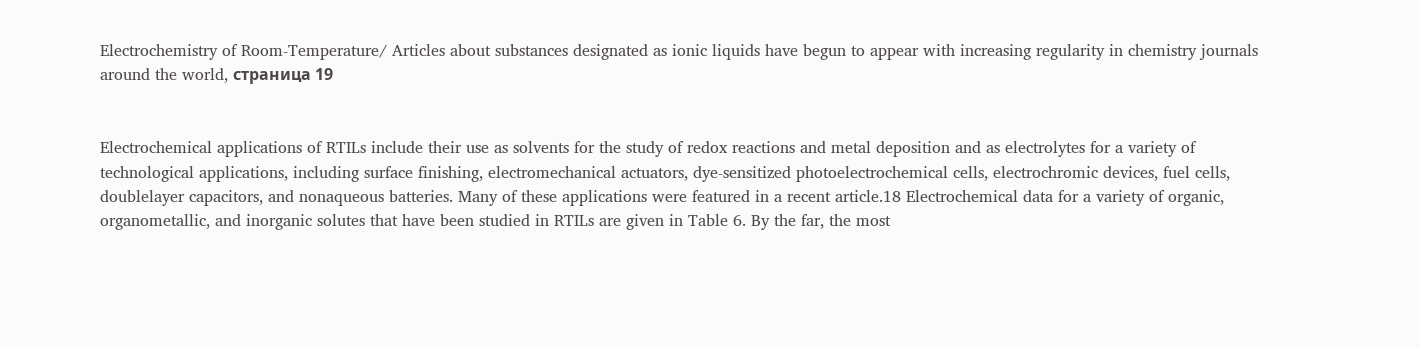Electrochemistry of Room-Temperature/ Articles about substances designated as ionic liquids have begun to appear with increasing regularity in chemistry journals around the world, страница 19


Electrochemical applications of RTILs include their use as solvents for the study of redox reactions and metal deposition and as electrolytes for a variety of technological applications, including surface finishing, electromechanical actuators, dye-sensitized photoelectrochemical cells, electrochromic devices, fuel cells, doublelayer capacitors, and nonaqueous batteries. Many of these applications were featured in a recent article.18 Electrochemical data for a variety of organic, organometallic, and inorganic solutes that have been studied in RTILs are given in Table 6. By the far, the most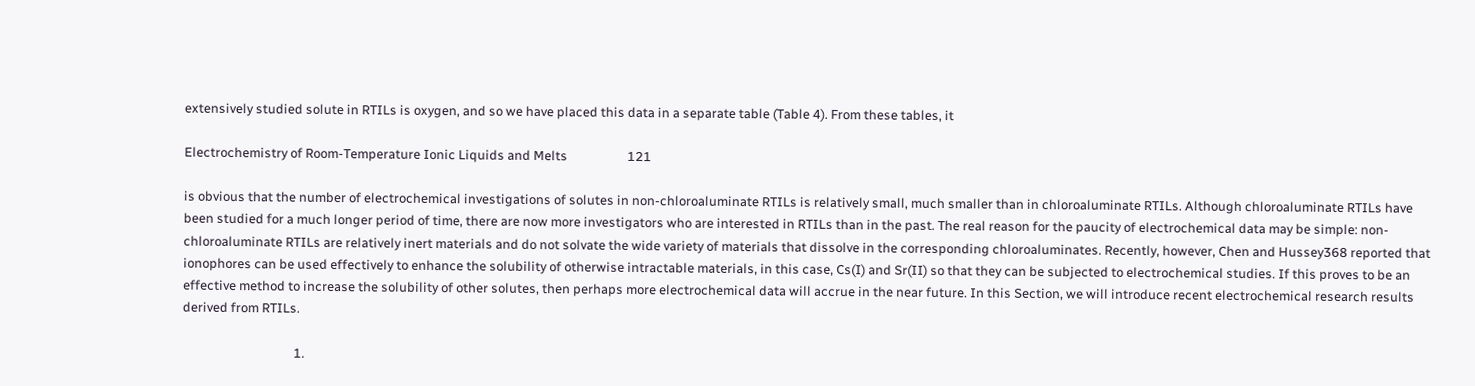extensively studied solute in RTILs is oxygen, and so we have placed this data in a separate table (Table 4). From these tables, it

Electrochemistry of Room-Temperature Ionic Liquids and Melts                    121

is obvious that the number of electrochemical investigations of solutes in non-chloroaluminate RTILs is relatively small, much smaller than in chloroaluminate RTILs. Although chloroaluminate RTILs have been studied for a much longer period of time, there are now more investigators who are interested in RTILs than in the past. The real reason for the paucity of electrochemical data may be simple: non-chloroaluminate RTILs are relatively inert materials and do not solvate the wide variety of materials that dissolve in the corresponding chloroaluminates. Recently, however, Chen and Hussey368 reported that ionophores can be used effectively to enhance the solubility of otherwise intractable materials, in this case, Cs(I) and Sr(II) so that they can be subjected to electrochemical studies. If this proves to be an effective method to increase the solubility of other solutes, then perhaps more electrochemical data will accrue in the near future. In this Section, we will introduce recent electrochemical research results derived from RTILs.

                                     1.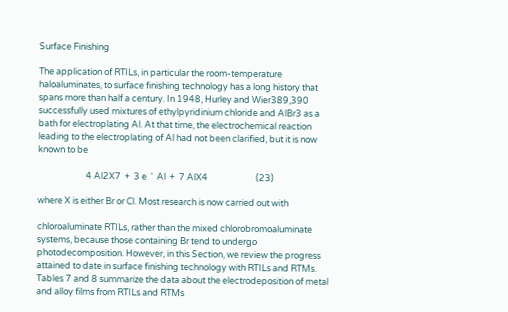Surface Finishing

The application of RTILs, in particular the room-temperature haloaluminates, to surface finishing technology has a long history that spans more than half a century. In 1948, Hurley and Wier389,390 successfully used mixtures of ethylpyridinium chloride and AlBr3 as a bath for electroplating Al. At that time, the electrochemical reaction leading to the electroplating of Al had not been clarified, but it is now known to be

                        4 Al2X7  +  3 e  '  Al  +  7 AlX4                        (23)

where X is either Br or Cl. Most research is now carried out with

chloroaluminate RTILs, rather than the mixed chlorobromoaluminate systems, because those containing Br tend to undergo photodecomposition. However, in this Section, we review the progress attained to date in surface finishing technology with RTILs and RTMs. Tables 7 and 8 summarize the data about the electrodeposition of metal and alloy films from RTILs and RTMs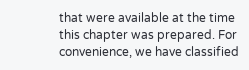that were available at the time this chapter was prepared. For convenience, we have classified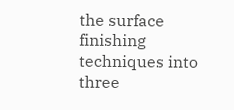the surface finishing techniques into three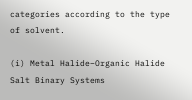categories according to the type of solvent.

(i) Metal Halide–Organic Halide Salt Binary Systems